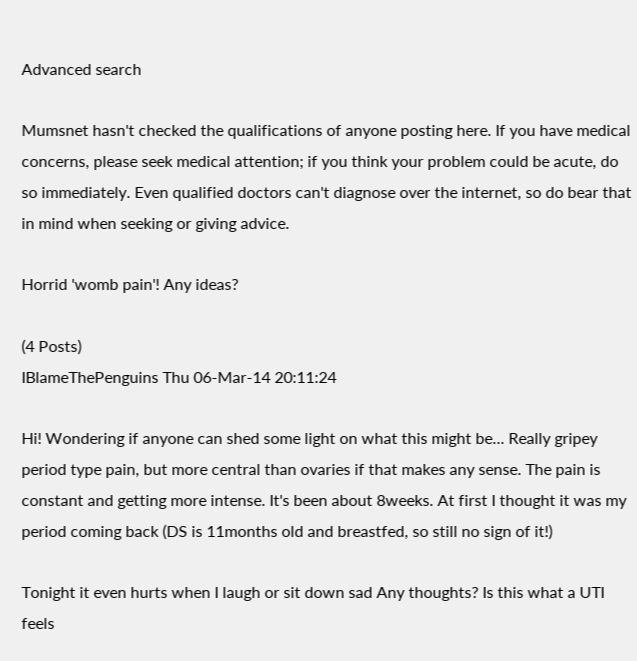Advanced search

Mumsnet hasn't checked the qualifications of anyone posting here. If you have medical concerns, please seek medical attention; if you think your problem could be acute, do so immediately. Even qualified doctors can't diagnose over the internet, so do bear that in mind when seeking or giving advice.

Horrid 'womb pain'! Any ideas?

(4 Posts)
IBlameThePenguins Thu 06-Mar-14 20:11:24

Hi! Wondering if anyone can shed some light on what this might be... Really gripey period type pain, but more central than ovaries if that makes any sense. The pain is constant and getting more intense. It's been about 8weeks. At first I thought it was my period coming back (DS is 11months old and breastfed, so still no sign of it!)

Tonight it even hurts when I laugh or sit down sad Any thoughts? Is this what a UTI feels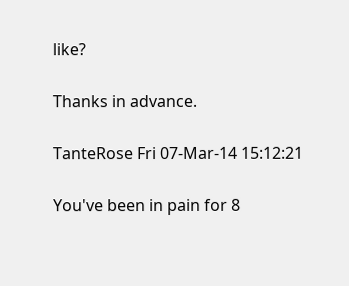like?

Thanks in advance.

TanteRose Fri 07-Mar-14 15:12:21

You've been in pain for 8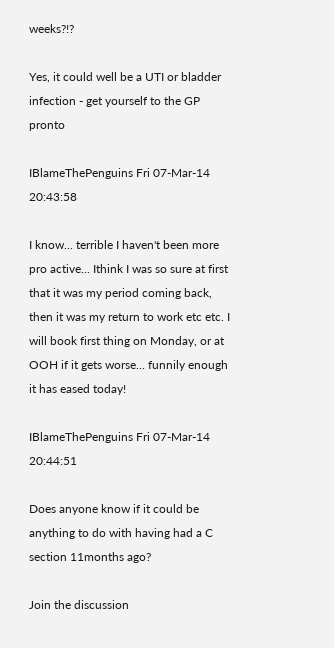weeks?!?

Yes, it could well be a UTI or bladder infection - get yourself to the GP pronto

IBlameThePenguins Fri 07-Mar-14 20:43:58

I know... terrible I haven't been more pro active... Ithink I was so sure at first that it was my period coming back, then it was my return to work etc etc. I will book first thing on Monday, or at OOH if it gets worse... funnily enough it has eased today!

IBlameThePenguins Fri 07-Mar-14 20:44:51

Does anyone know if it could be anything to do with having had a C section 11months ago?

Join the discussion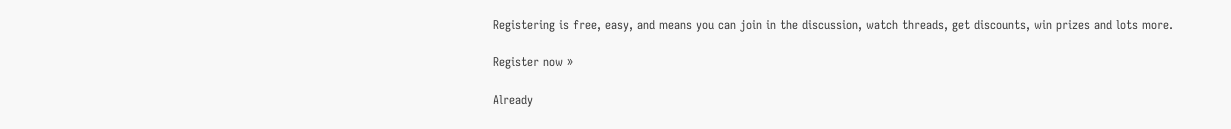Registering is free, easy, and means you can join in the discussion, watch threads, get discounts, win prizes and lots more.

Register now »

Already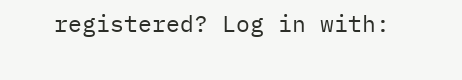registered? Log in with: